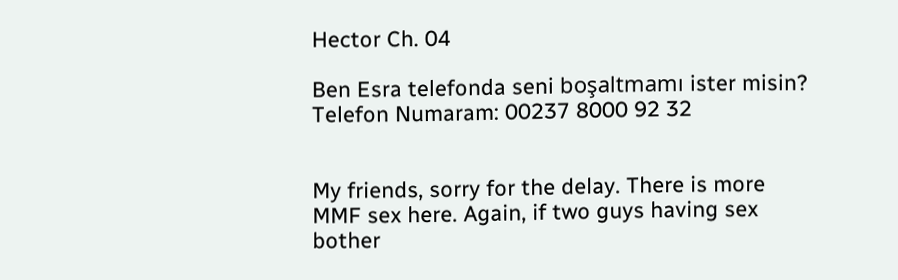Hector Ch. 04

Ben Esra telefonda seni boşaltmamı ister misin?
Telefon Numaram: 00237 8000 92 32


My friends, sorry for the delay. There is more MMF sex here. Again, if two guys having sex bother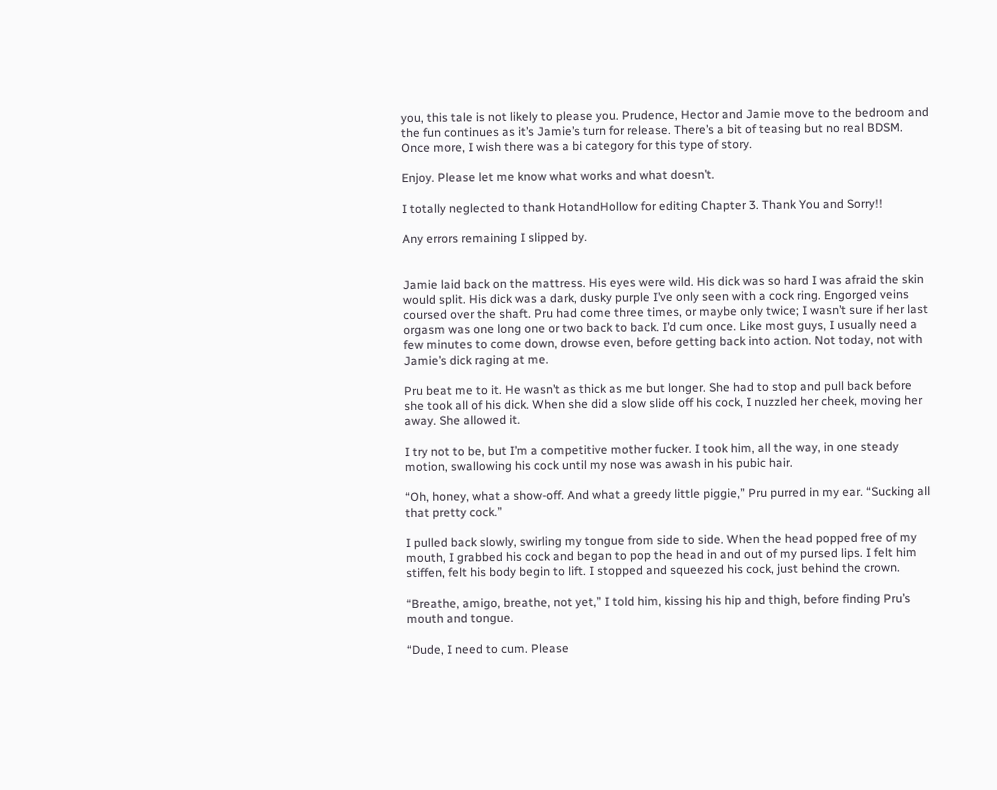you, this tale is not likely to please you. Prudence, Hector and Jamie move to the bedroom and the fun continues as it’s Jamie’s turn for release. There’s a bit of teasing but no real BDSM. Once more, I wish there was a bi category for this type of story.

Enjoy. Please let me know what works and what doesn’t.

I totally neglected to thank HotandHollow for editing Chapter 3. Thank You and Sorry!!

Any errors remaining I slipped by.


Jamie laid back on the mattress. His eyes were wild. His dick was so hard I was afraid the skin would split. His dick was a dark, dusky purple I’ve only seen with a cock ring. Engorged veins coursed over the shaft. Pru had come three times, or maybe only twice; I wasn’t sure if her last orgasm was one long one or two back to back. I’d cum once. Like most guys, I usually need a few minutes to come down, drowse even, before getting back into action. Not today, not with Jamie’s dick raging at me.

Pru beat me to it. He wasn’t as thick as me but longer. She had to stop and pull back before she took all of his dick. When she did a slow slide off his cock, I nuzzled her cheek, moving her away. She allowed it.

I try not to be, but I’m a competitive mother fucker. I took him, all the way, in one steady motion, swallowing his cock until my nose was awash in his pubic hair.

“Oh, honey, what a show-off. And what a greedy little piggie,” Pru purred in my ear. “Sucking all that pretty cock.”

I pulled back slowly, swirling my tongue from side to side. When the head popped free of my mouth, I grabbed his cock and began to pop the head in and out of my pursed lips. I felt him stiffen, felt his body begin to lift. I stopped and squeezed his cock, just behind the crown.

“Breathe, amigo, breathe, not yet,” I told him, kissing his hip and thigh, before finding Pru’s mouth and tongue.

“Dude, I need to cum. Please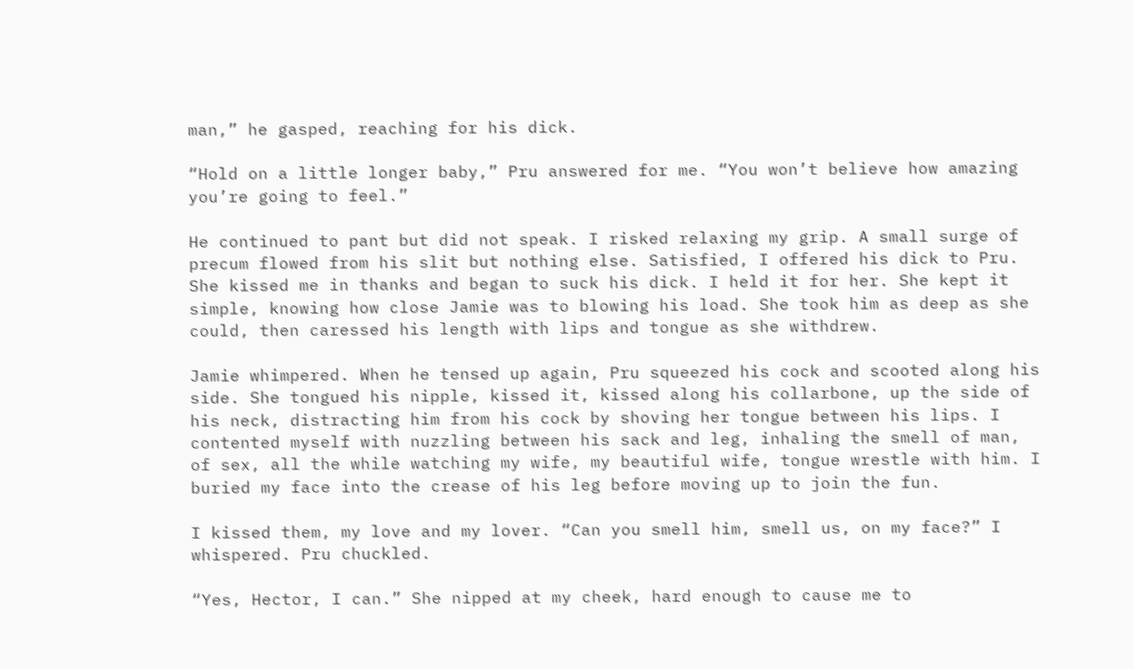man,” he gasped, reaching for his dick.

“Hold on a little longer baby,” Pru answered for me. “You won’t believe how amazing you’re going to feel.”

He continued to pant but did not speak. I risked relaxing my grip. A small surge of precum flowed from his slit but nothing else. Satisfied, I offered his dick to Pru. She kissed me in thanks and began to suck his dick. I held it for her. She kept it simple, knowing how close Jamie was to blowing his load. She took him as deep as she could, then caressed his length with lips and tongue as she withdrew.

Jamie whimpered. When he tensed up again, Pru squeezed his cock and scooted along his side. She tongued his nipple, kissed it, kissed along his collarbone, up the side of his neck, distracting him from his cock by shoving her tongue between his lips. I contented myself with nuzzling between his sack and leg, inhaling the smell of man, of sex, all the while watching my wife, my beautiful wife, tongue wrestle with him. I buried my face into the crease of his leg before moving up to join the fun.

I kissed them, my love and my lover. “Can you smell him, smell us, on my face?” I whispered. Pru chuckled.

“Yes, Hector, I can.” She nipped at my cheek, hard enough to cause me to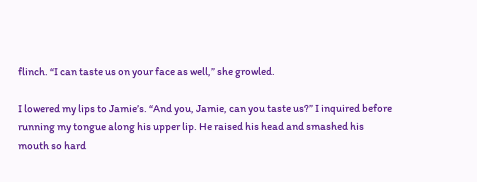flinch. “I can taste us on your face as well,” she growled.

I lowered my lips to Jamie’s. “And you, Jamie, can you taste us?” I inquired before running my tongue along his upper lip. He raised his head and smashed his mouth so hard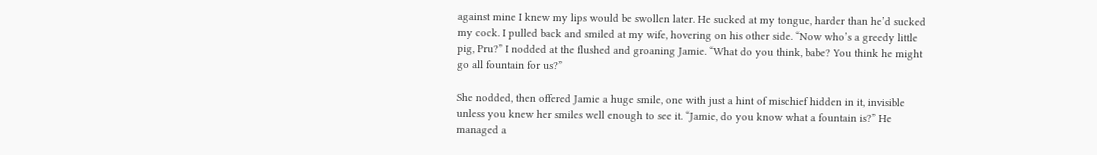against mine I knew my lips would be swollen later. He sucked at my tongue, harder than he’d sucked my cock. I pulled back and smiled at my wife, hovering on his other side. “Now who’s a greedy little pig, Pru?” I nodded at the flushed and groaning Jamie. “What do you think, babe? You think he might go all fountain for us?”

She nodded, then offered Jamie a huge smile, one with just a hint of mischief hidden in it, invisible unless you knew her smiles well enough to see it. “Jamie, do you know what a fountain is?” He managed a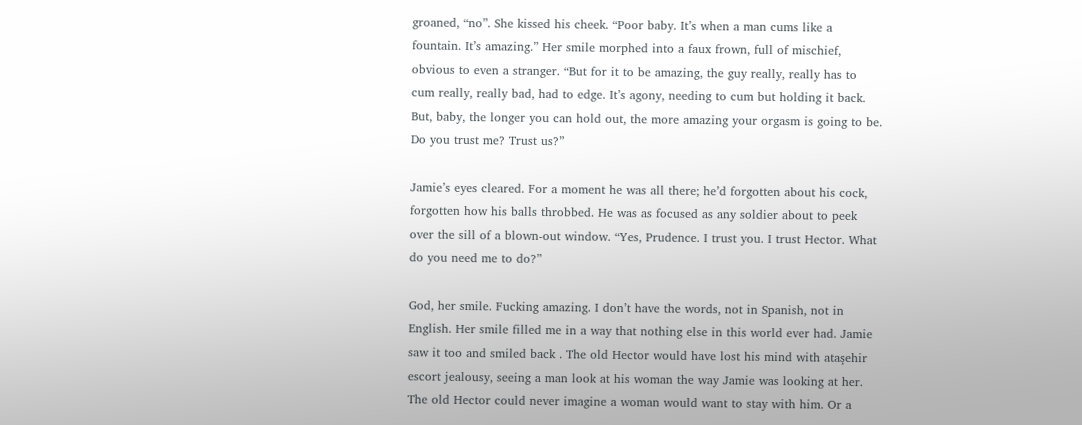groaned, “no”. She kissed his cheek. “Poor baby. It’s when a man cums like a fountain. It’s amazing.” Her smile morphed into a faux frown, full of mischief, obvious to even a stranger. “But for it to be amazing, the guy really, really has to cum really, really bad, had to edge. It’s agony, needing to cum but holding it back. But, baby, the longer you can hold out, the more amazing your orgasm is going to be. Do you trust me? Trust us?”

Jamie’s eyes cleared. For a moment he was all there; he’d forgotten about his cock, forgotten how his balls throbbed. He was as focused as any soldier about to peek over the sill of a blown-out window. “Yes, Prudence. I trust you. I trust Hector. What do you need me to do?”

God, her smile. Fucking amazing. I don’t have the words, not in Spanish, not in English. Her smile filled me in a way that nothing else in this world ever had. Jamie saw it too and smiled back . The old Hector would have lost his mind with ataşehir escort jealousy, seeing a man look at his woman the way Jamie was looking at her. The old Hector could never imagine a woman would want to stay with him. Or a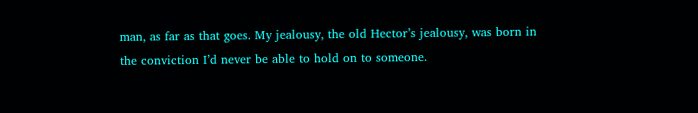man, as far as that goes. My jealousy, the old Hector’s jealousy, was born in the conviction I’d never be able to hold on to someone.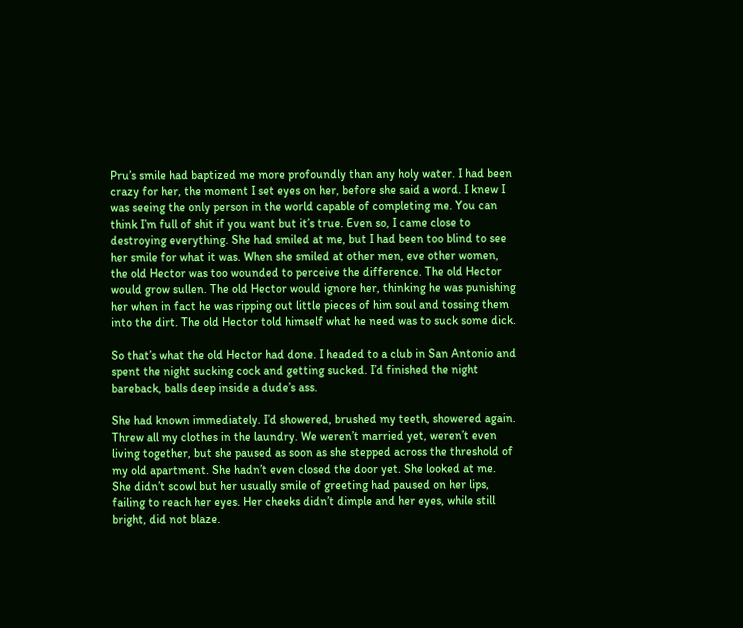Pru’s smile had baptized me more profoundly than any holy water. I had been crazy for her, the moment I set eyes on her, before she said a word. I knew I was seeing the only person in the world capable of completing me. You can think I’m full of shit if you want but it’s true. Even so, I came close to destroying everything. She had smiled at me, but I had been too blind to see her smile for what it was. When she smiled at other men, eve other women, the old Hector was too wounded to perceive the difference. The old Hector would grow sullen. The old Hector would ignore her, thinking he was punishing her when in fact he was ripping out little pieces of him soul and tossing them into the dirt. The old Hector told himself what he need was to suck some dick.

So that’s what the old Hector had done. I headed to a club in San Antonio and spent the night sucking cock and getting sucked. I’d finished the night bareback, balls deep inside a dude’s ass.

She had known immediately. I’d showered, brushed my teeth, showered again. Threw all my clothes in the laundry. We weren’t married yet, weren’t even living together, but she paused as soon as she stepped across the threshold of my old apartment. She hadn’t even closed the door yet. She looked at me. She didn’t scowl but her usually smile of greeting had paused on her lips, failing to reach her eyes. Her cheeks didn’t dimple and her eyes, while still bright, did not blaze.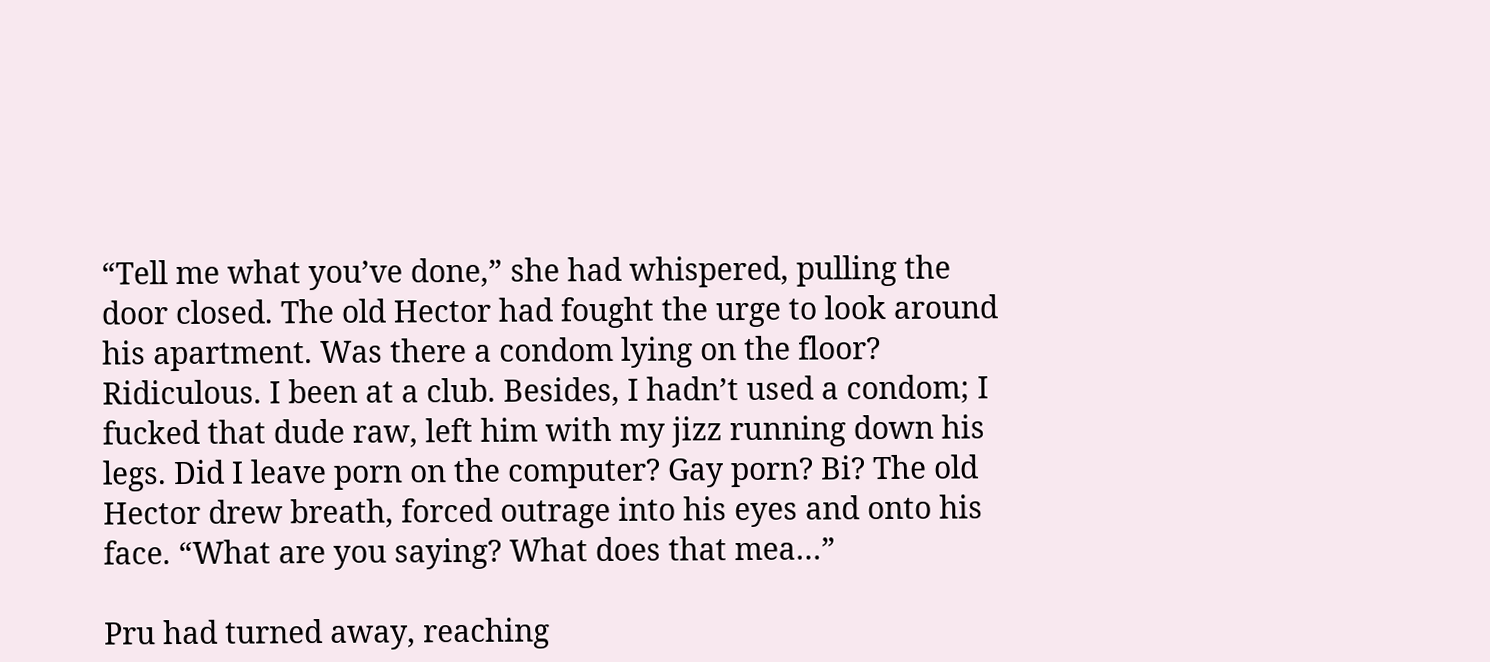“Tell me what you’ve done,” she had whispered, pulling the door closed. The old Hector had fought the urge to look around his apartment. Was there a condom lying on the floor? Ridiculous. I been at a club. Besides, I hadn’t used a condom; I fucked that dude raw, left him with my jizz running down his legs. Did I leave porn on the computer? Gay porn? Bi? The old Hector drew breath, forced outrage into his eyes and onto his face. “What are you saying? What does that mea…”

Pru had turned away, reaching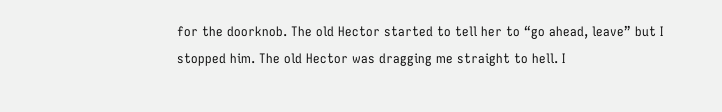for the doorknob. The old Hector started to tell her to “go ahead, leave” but I stopped him. The old Hector was dragging me straight to hell. I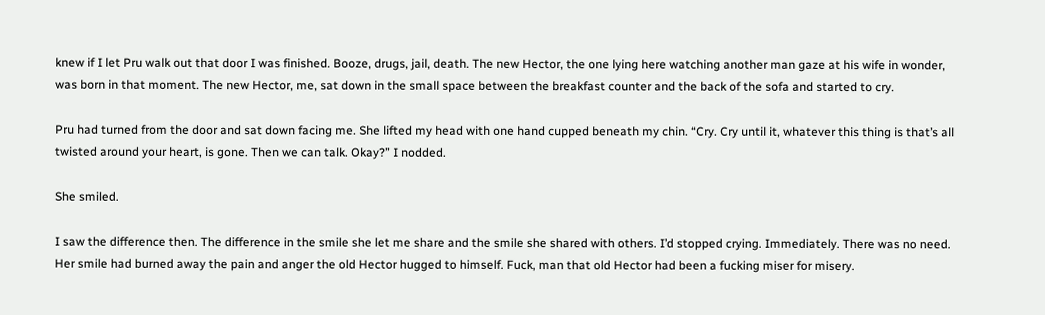knew if I let Pru walk out that door I was finished. Booze, drugs, jail, death. The new Hector, the one lying here watching another man gaze at his wife in wonder, was born in that moment. The new Hector, me, sat down in the small space between the breakfast counter and the back of the sofa and started to cry.

Pru had turned from the door and sat down facing me. She lifted my head with one hand cupped beneath my chin. “Cry. Cry until it, whatever this thing is that’s all twisted around your heart, is gone. Then we can talk. Okay?” I nodded.

She smiled.

I saw the difference then. The difference in the smile she let me share and the smile she shared with others. I’d stopped crying. Immediately. There was no need. Her smile had burned away the pain and anger the old Hector hugged to himself. Fuck, man that old Hector had been a fucking miser for misery.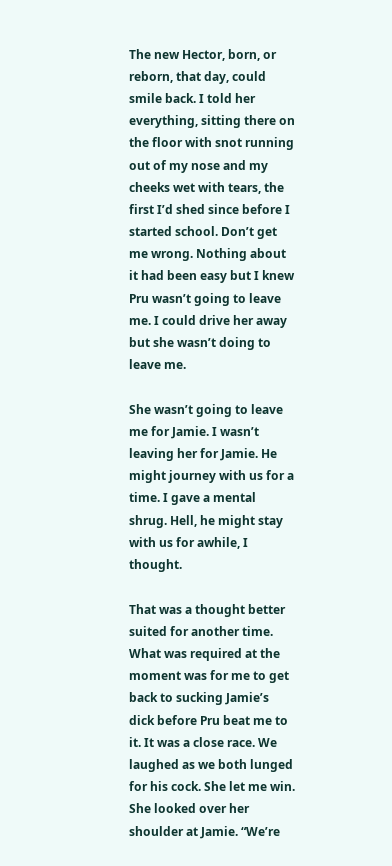The new Hector, born, or reborn, that day, could smile back. I told her everything, sitting there on the floor with snot running out of my nose and my cheeks wet with tears, the first I’d shed since before I started school. Don’t get me wrong. Nothing about it had been easy but I knew Pru wasn’t going to leave me. I could drive her away but she wasn’t doing to leave me.

She wasn’t going to leave me for Jamie. I wasn’t leaving her for Jamie. He might journey with us for a time. I gave a mental shrug. Hell, he might stay with us for awhile, I thought.

That was a thought better suited for another time. What was required at the moment was for me to get back to sucking Jamie’s dick before Pru beat me to it. It was a close race. We laughed as we both lunged for his cock. She let me win. She looked over her shoulder at Jamie. “We’re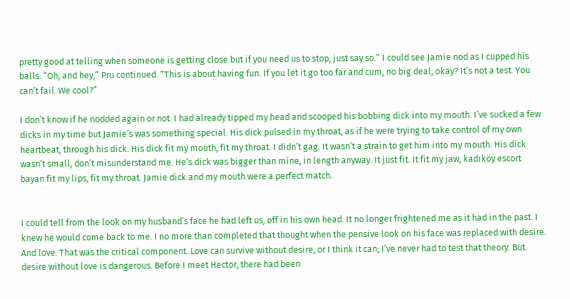pretty good at telling when someone is getting close but if you need us to stop, just say so.” I could see Jamie nod as I cupped his balls. “Oh, and hey,” Pru continued. “This is about having fun. If you let it go too far and cum, no big deal, okay? It’s not a test. You can’t fail. We cool?”

I don’t know if he nodded again or not. I had already tipped my head and scooped his bobbing dick into my mouth. I’ve sucked a few dicks in my time but Jamie’s was something special. His dick pulsed in my throat, as if he were trying to take control of my own heartbeat, through his dick. His dick fit my mouth, fit my throat. I didn’t gag. It wasn’t a strain to get him into my mouth. His dick wasn’t small, don’t misunderstand me. He’s dick was bigger than mine, in length anyway. It just fit. It fit my jaw, kadıköy escort bayan fit my lips, fit my throat. Jamie dick and my mouth were a perfect match.


I could tell from the look on my husband’s face he had left us, off in his own head. It no longer frightened me as it had in the past. I knew he would come back to me. I no more than completed that thought when the pensive look on his face was replaced with desire. And love. That was the critical component. Love can survive without desire, or I think it can; I’ve never had to test that theory. But desire without love is dangerous. Before I meet Hector, there had been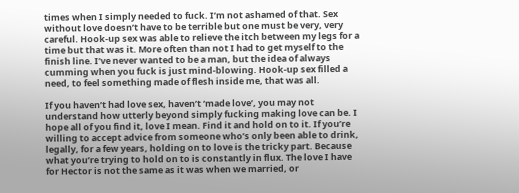times when I simply needed to fuck. I’m not ashamed of that. Sex without love doesn’t have to be terrible but one must be very, very careful. Hook-up sex was able to relieve the itch between my legs for a time but that was it. More often than not I had to get myself to the finish line. I’ve never wanted to be a man, but the idea of always cumming when you fuck is just mind-blowing. Hook-up sex filled a need, to feel something made of flesh inside me, that was all.

If you haven’t had love sex, haven’t ‘made love’, you may not understand how utterly beyond simply fucking making love can be. I hope all of you find it, love I mean. Find it and hold on to it. If you’re willing to accept advice from someone who’s only been able to drink, legally, for a few years, holding on to love is the tricky part. Because what you’re trying to hold on to is constantly in flux. The love I have for Hector is not the same as it was when we married, or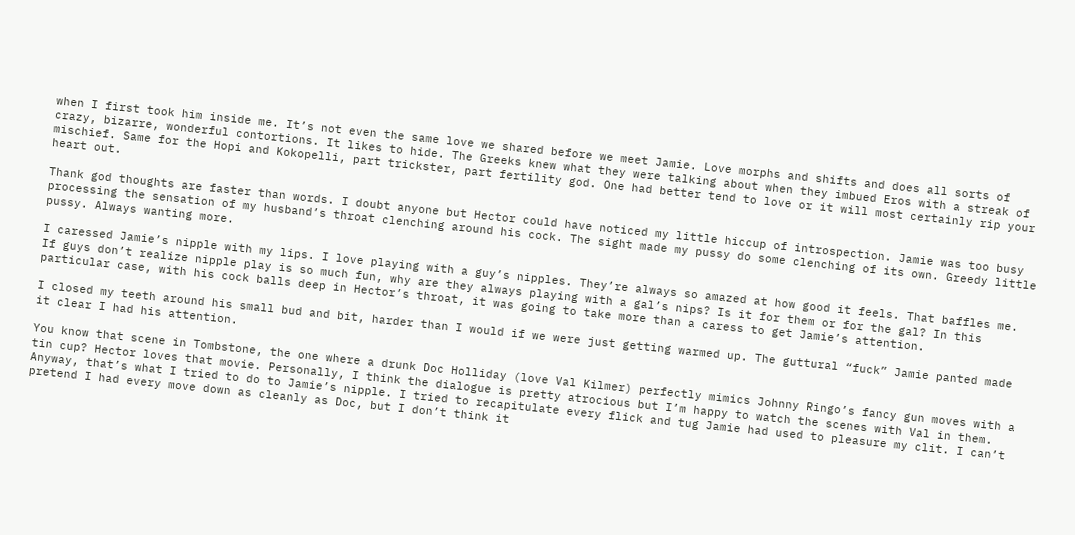when I first took him inside me. It’s not even the same love we shared before we meet Jamie. Love morphs and shifts and does all sorts of crazy, bizarre, wonderful contortions. It likes to hide. The Greeks knew what they were talking about when they imbued Eros with a streak of mischief. Same for the Hopi and Kokopelli, part trickster, part fertility god. One had better tend to love or it will most certainly rip your heart out.

Thank god thoughts are faster than words. I doubt anyone but Hector could have noticed my little hiccup of introspection. Jamie was too busy processing the sensation of my husband’s throat clenching around his cock. The sight made my pussy do some clenching of its own. Greedy little pussy. Always wanting more.

I caressed Jamie’s nipple with my lips. I love playing with a guy’s nipples. They’re always so amazed at how good it feels. That baffles me. If guys don’t realize nipple play is so much fun, why are they always playing with a gal’s nips? Is it for them or for the gal? In this particular case, with his cock balls deep in Hector’s throat, it was going to take more than a caress to get Jamie’s attention.

I closed my teeth around his small bud and bit, harder than I would if we were just getting warmed up. The guttural “fuck” Jamie panted made it clear I had his attention.

You know that scene in Tombstone, the one where a drunk Doc Holliday (love Val Kilmer) perfectly mimics Johnny Ringo’s fancy gun moves with a tin cup? Hector loves that movie. Personally, I think the dialogue is pretty atrocious but I’m happy to watch the scenes with Val in them. Anyway, that’s what I tried to do to Jamie’s nipple. I tried to recapitulate every flick and tug Jamie had used to pleasure my clit. I can’t pretend I had every move down as cleanly as Doc, but I don’t think it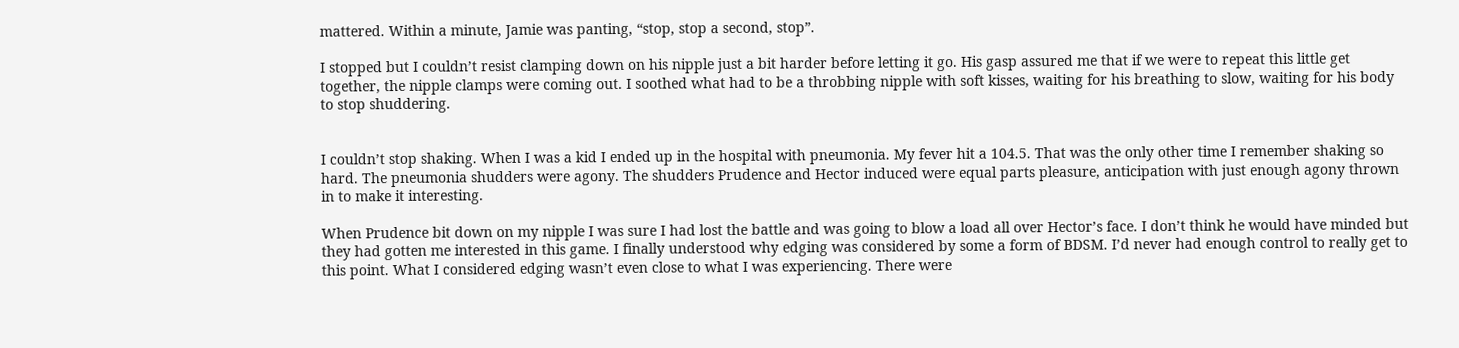mattered. Within a minute, Jamie was panting, “stop, stop a second, stop”.

I stopped but I couldn’t resist clamping down on his nipple just a bit harder before letting it go. His gasp assured me that if we were to repeat this little get together, the nipple clamps were coming out. I soothed what had to be a throbbing nipple with soft kisses, waiting for his breathing to slow, waiting for his body to stop shuddering.


I couldn’t stop shaking. When I was a kid I ended up in the hospital with pneumonia. My fever hit a 104.5. That was the only other time I remember shaking so hard. The pneumonia shudders were agony. The shudders Prudence and Hector induced were equal parts pleasure, anticipation with just enough agony thrown in to make it interesting.

When Prudence bit down on my nipple I was sure I had lost the battle and was going to blow a load all over Hector’s face. I don’t think he would have minded but they had gotten me interested in this game. I finally understood why edging was considered by some a form of BDSM. I’d never had enough control to really get to this point. What I considered edging wasn’t even close to what I was experiencing. There were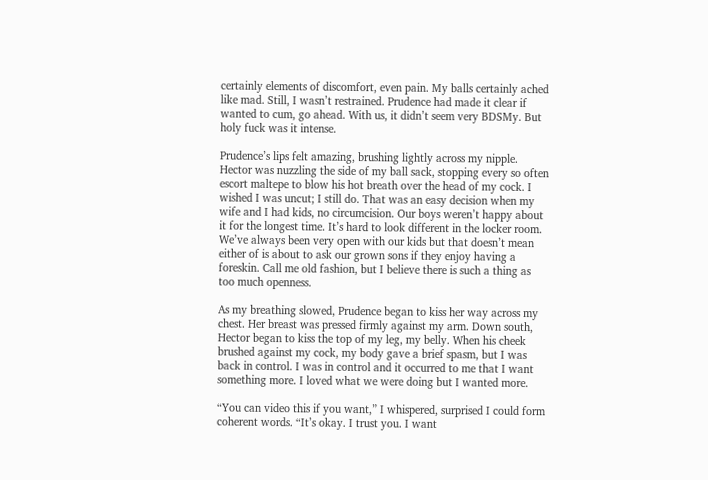certainly elements of discomfort, even pain. My balls certainly ached like mad. Still, I wasn’t restrained. Prudence had made it clear if wanted to cum, go ahead. With us, it didn’t seem very BDSMy. But holy fuck was it intense.

Prudence’s lips felt amazing, brushing lightly across my nipple. Hector was nuzzling the side of my ball sack, stopping every so often escort maltepe to blow his hot breath over the head of my cock. I wished I was uncut; I still do. That was an easy decision when my wife and I had kids, no circumcision. Our boys weren’t happy about it for the longest time. It’s hard to look different in the locker room. We’ve always been very open with our kids but that doesn’t mean either of is about to ask our grown sons if they enjoy having a foreskin. Call me old fashion, but I believe there is such a thing as too much openness.

As my breathing slowed, Prudence began to kiss her way across my chest. Her breast was pressed firmly against my arm. Down south, Hector began to kiss the top of my leg, my belly. When his cheek brushed against my cock, my body gave a brief spasm, but I was back in control. I was in control and it occurred to me that I want something more. I loved what we were doing but I wanted more.

“You can video this if you want,” I whispered, surprised I could form coherent words. “It’s okay. I trust you. I want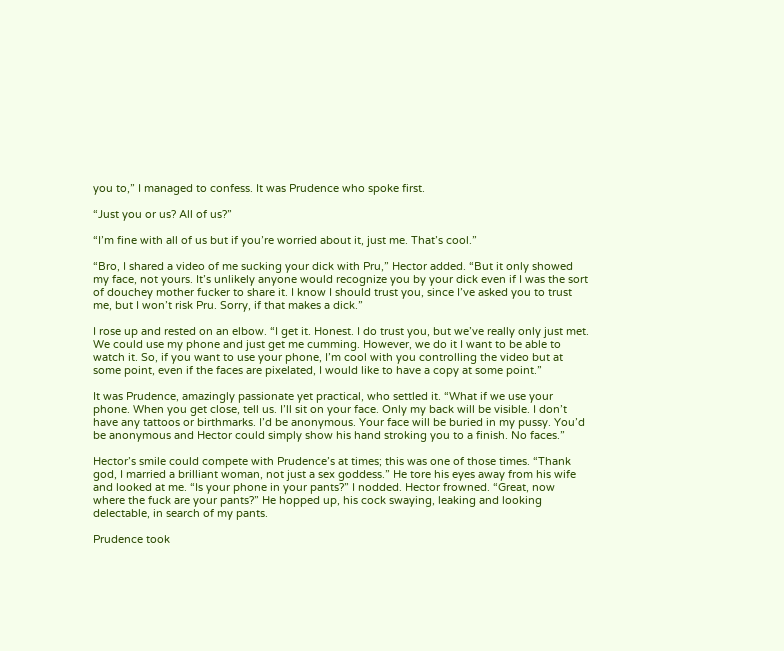you to,” I managed to confess. It was Prudence who spoke first.

“Just you or us? All of us?”

“I’m fine with all of us but if you’re worried about it, just me. That’s cool.”

“Bro, I shared a video of me sucking your dick with Pru,” Hector added. “But it only showed my face, not yours. It’s unlikely anyone would recognize you by your dick even if I was the sort of douchey mother fucker to share it. I know I should trust you, since I’ve asked you to trust me, but I won’t risk Pru. Sorry, if that makes a dick.”

I rose up and rested on an elbow. “I get it. Honest. I do trust you, but we’ve really only just met. We could use my phone and just get me cumming. However, we do it I want to be able to watch it. So, if you want to use your phone, I’m cool with you controlling the video but at some point, even if the faces are pixelated, I would like to have a copy at some point.”

It was Prudence, amazingly passionate yet practical, who settled it. “What if we use your phone. When you get close, tell us. I’ll sit on your face. Only my back will be visible. I don’t have any tattoos or birthmarks. I’d be anonymous. Your face will be buried in my pussy. You’d be anonymous and Hector could simply show his hand stroking you to a finish. No faces.”

Hector’s smile could compete with Prudence’s at times; this was one of those times. “Thank god, I married a brilliant woman, not just a sex goddess.” He tore his eyes away from his wife and looked at me. “Is your phone in your pants?” I nodded. Hector frowned. “Great, now where the fuck are your pants?” He hopped up, his cock swaying, leaking and looking delectable, in search of my pants.

Prudence took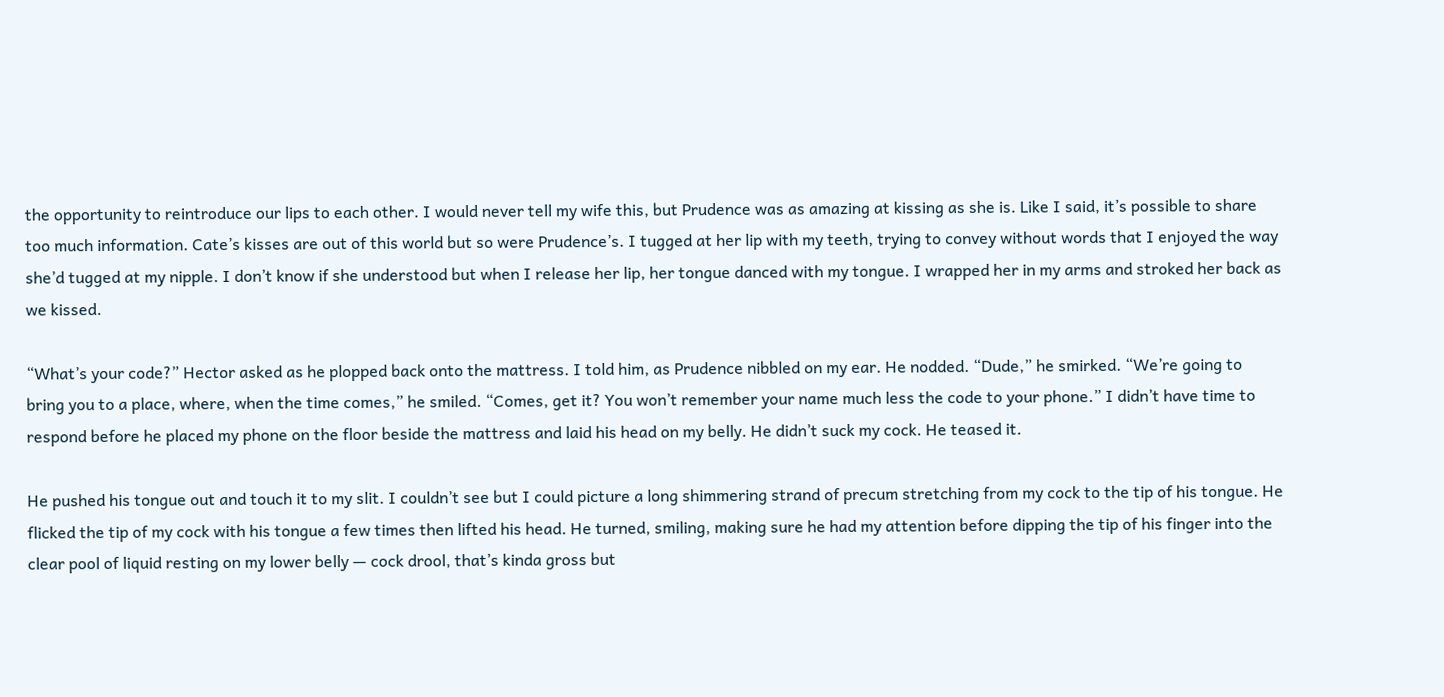the opportunity to reintroduce our lips to each other. I would never tell my wife this, but Prudence was as amazing at kissing as she is. Like I said, it’s possible to share too much information. Cate’s kisses are out of this world but so were Prudence’s. I tugged at her lip with my teeth, trying to convey without words that I enjoyed the way she’d tugged at my nipple. I don’t know if she understood but when I release her lip, her tongue danced with my tongue. I wrapped her in my arms and stroked her back as we kissed.

“What’s your code?” Hector asked as he plopped back onto the mattress. I told him, as Prudence nibbled on my ear. He nodded. “Dude,” he smirked. “We’re going to bring you to a place, where, when the time comes,” he smiled. “Comes, get it? You won’t remember your name much less the code to your phone.” I didn’t have time to respond before he placed my phone on the floor beside the mattress and laid his head on my belly. He didn’t suck my cock. He teased it.

He pushed his tongue out and touch it to my slit. I couldn’t see but I could picture a long shimmering strand of precum stretching from my cock to the tip of his tongue. He flicked the tip of my cock with his tongue a few times then lifted his head. He turned, smiling, making sure he had my attention before dipping the tip of his finger into the clear pool of liquid resting on my lower belly — cock drool, that’s kinda gross but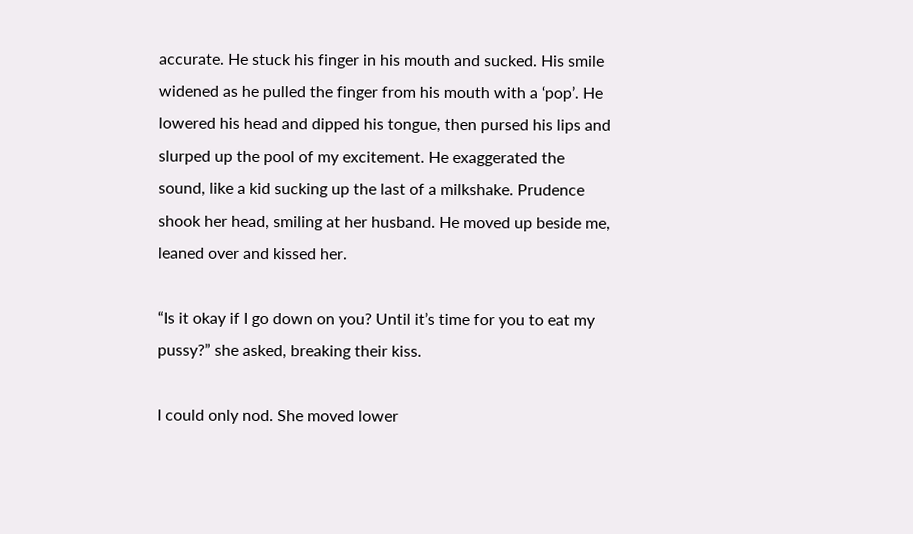accurate. He stuck his finger in his mouth and sucked. His smile widened as he pulled the finger from his mouth with a ‘pop’. He lowered his head and dipped his tongue, then pursed his lips and slurped up the pool of my excitement. He exaggerated the sound, like a kid sucking up the last of a milkshake. Prudence shook her head, smiling at her husband. He moved up beside me, leaned over and kissed her.

“Is it okay if I go down on you? Until it’s time for you to eat my pussy?” she asked, breaking their kiss.

I could only nod. She moved lower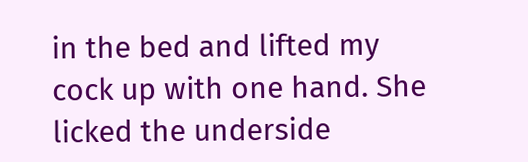in the bed and lifted my cock up with one hand. She licked the underside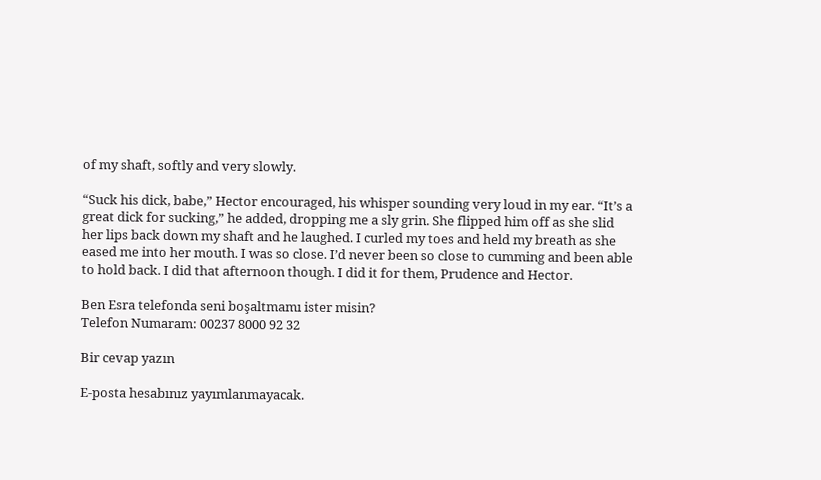of my shaft, softly and very slowly.

“Suck his dick, babe,” Hector encouraged, his whisper sounding very loud in my ear. “It’s a great dick for sucking,” he added, dropping me a sly grin. She flipped him off as she slid her lips back down my shaft and he laughed. I curled my toes and held my breath as she eased me into her mouth. I was so close. I’d never been so close to cumming and been able to hold back. I did that afternoon though. I did it for them, Prudence and Hector.

Ben Esra telefonda seni boşaltmamı ister misin?
Telefon Numaram: 00237 8000 92 32

Bir cevap yazın

E-posta hesabınız yayımlanmayacak.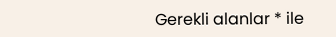Gerekli alanlar * ile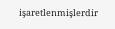işaretlenmişlerdir